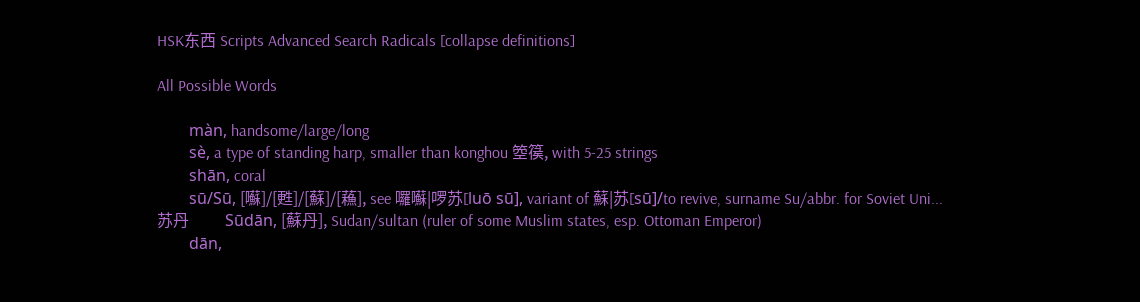HSK东西 Scripts Advanced Search Radicals [collapse definitions]

All Possible Words

        màn, handsome/large/long
        sè, a type of standing harp, smaller than konghou 箜篌, with 5-25 strings
        shān, coral
        sū/Sū, [囌]/[甦]/[蘇]/[蘓], see 囉囌|啰苏[luō sū], variant of 蘇|苏[sū]/to revive, surname Su/abbr. for Soviet Uni...
苏丹         Sūdān, [蘇丹], Sudan/sultan (ruler of some Muslim states, esp. Ottoman Emperor)
        dān,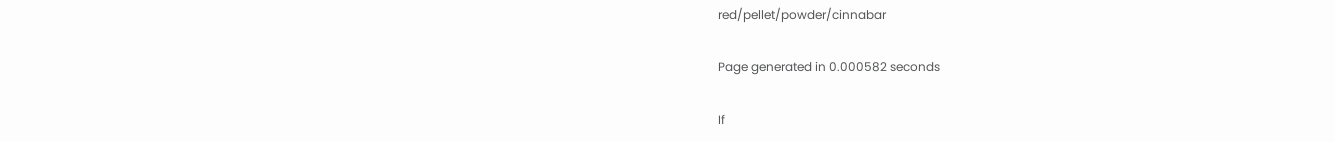red/pellet/powder/cinnabar

Page generated in 0.000582 seconds

If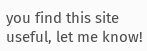you find this site useful, let me know!